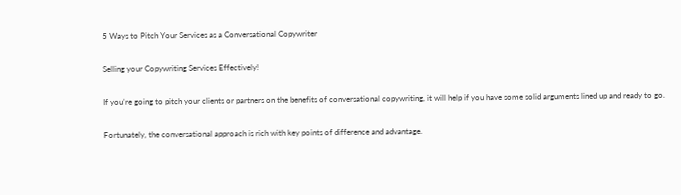5 Ways to Pitch Your Services as a Conversational Copywriter

Selling your Copywriting Services Effectively!

If you’re going to pitch your clients or partners on the benefits of conversational copywriting, it will help if you have some solid arguments lined up and ready to go.

Fortunately, the conversational approach is rich with key points of difference and advantage.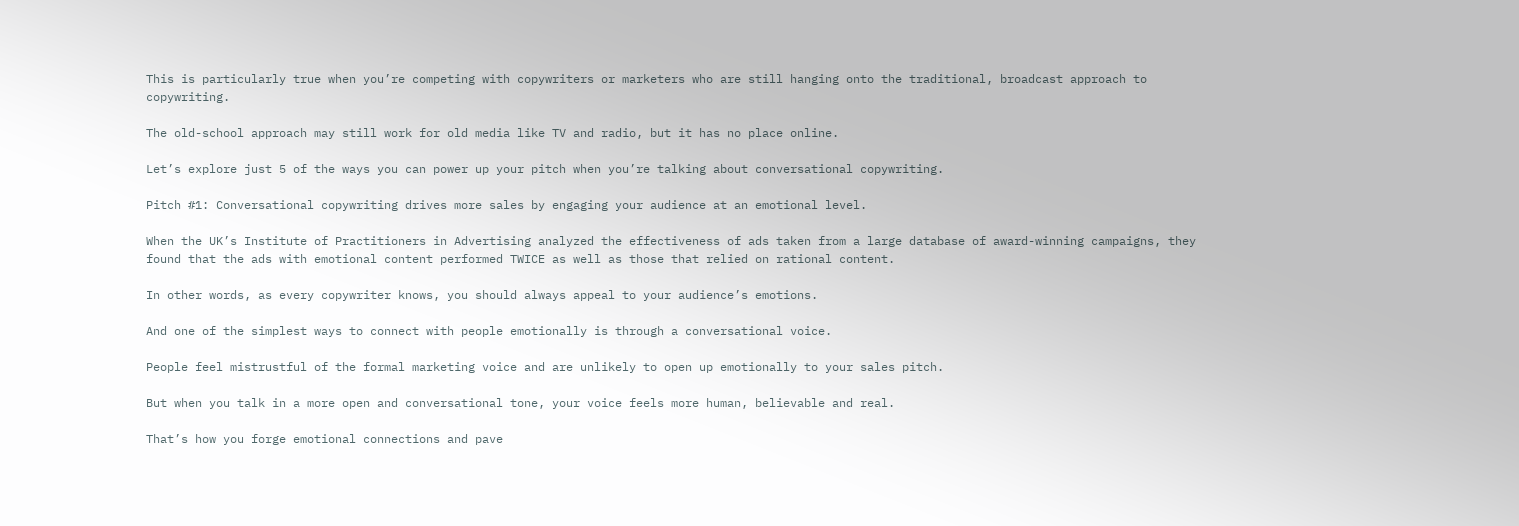This is particularly true when you’re competing with copywriters or marketers who are still hanging onto the traditional, broadcast approach to copywriting.

The old-school approach may still work for old media like TV and radio, but it has no place online.

Let’s explore just 5 of the ways you can power up your pitch when you’re talking about conversational copywriting.

Pitch #1: Conversational copywriting drives more sales by engaging your audience at an emotional level.

When the UK’s Institute of Practitioners in Advertising analyzed the effectiveness of ads taken from a large database of award-winning campaigns, they found that the ads with emotional content performed TWICE as well as those that relied on rational content.

In other words, as every copywriter knows, you should always appeal to your audience’s emotions.

And one of the simplest ways to connect with people emotionally is through a conversational voice.

People feel mistrustful of the formal marketing voice and are unlikely to open up emotionally to your sales pitch.

But when you talk in a more open and conversational tone, your voice feels more human, believable and real.

That’s how you forge emotional connections and pave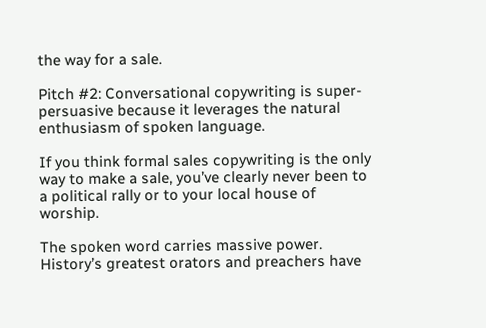the way for a sale.

Pitch #2: Conversational copywriting is super-persuasive because it leverages the natural enthusiasm of spoken language.

If you think formal sales copywriting is the only way to make a sale, you’ve clearly never been to a political rally or to your local house of worship.

The spoken word carries massive power. History’s greatest orators and preachers have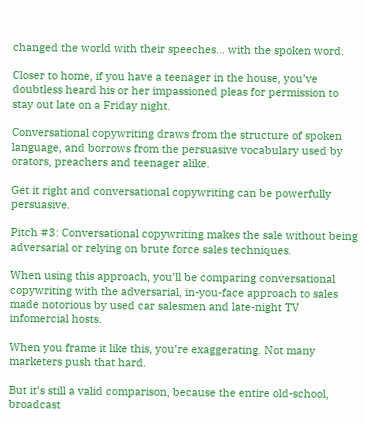changed the world with their speeches… with the spoken word.

Closer to home, if you have a teenager in the house, you’ve doubtless heard his or her impassioned pleas for permission to stay out late on a Friday night.

Conversational copywriting draws from the structure of spoken language, and borrows from the persuasive vocabulary used by orators, preachers and teenager alike.

Get it right and conversational copywriting can be powerfully persuasive.

Pitch #3: Conversational copywriting makes the sale without being adversarial or relying on brute force sales techniques.

When using this approach, you’ll be comparing conversational copywriting with the adversarial, in-you-face approach to sales made notorious by used car salesmen and late-night TV infomercial hosts.

When you frame it like this, you’re exaggerating. Not many marketers push that hard.

But it’s still a valid comparison, because the entire old-school, broadcast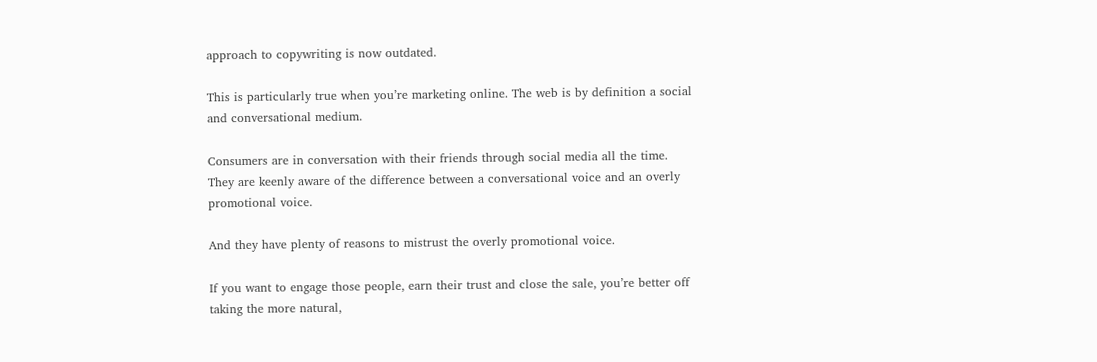approach to copywriting is now outdated.

This is particularly true when you’re marketing online. The web is by definition a social and conversational medium.

Consumers are in conversation with their friends through social media all the time. They are keenly aware of the difference between a conversational voice and an overly promotional voice.

And they have plenty of reasons to mistrust the overly promotional voice.

If you want to engage those people, earn their trust and close the sale, you’re better off taking the more natural,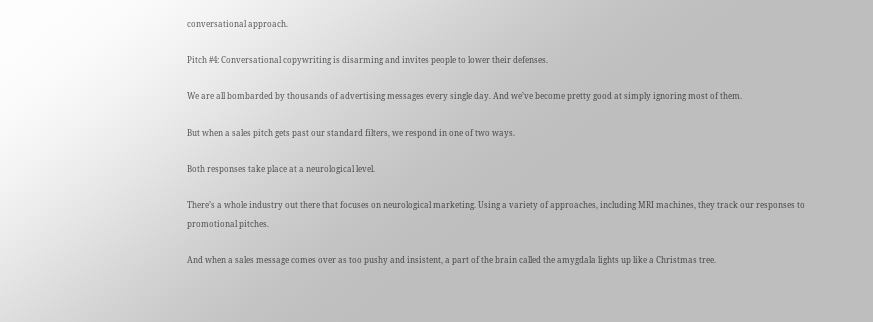conversational approach.

Pitch #4: Conversational copywriting is disarming and invites people to lower their defenses.

We are all bombarded by thousands of advertising messages every single day. And we’ve become pretty good at simply ignoring most of them.

But when a sales pitch gets past our standard filters, we respond in one of two ways.

Both responses take place at a neurological level.

There’s a whole industry out there that focuses on neurological marketing. Using a variety of approaches, including MRI machines, they track our responses to promotional pitches.

And when a sales message comes over as too pushy and insistent, a part of the brain called the amygdala lights up like a Christmas tree.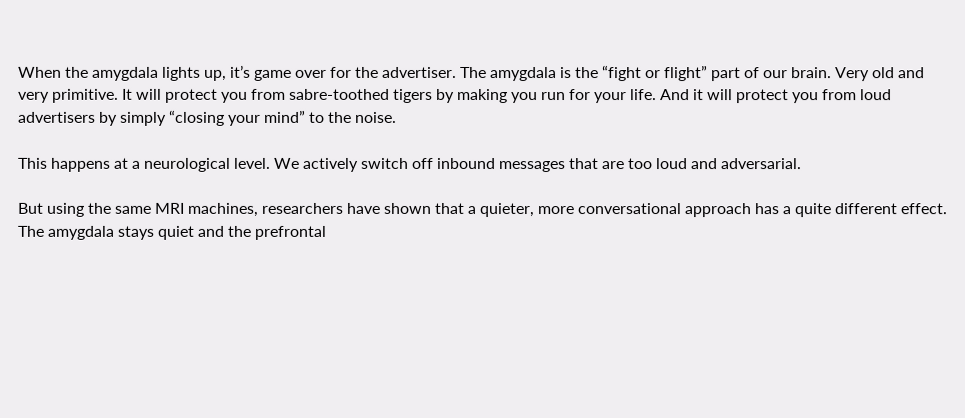When the amygdala lights up, it’s game over for the advertiser. The amygdala is the “fight or flight” part of our brain. Very old and very primitive. It will protect you from sabre-toothed tigers by making you run for your life. And it will protect you from loud advertisers by simply “closing your mind” to the noise.

This happens at a neurological level. We actively switch off inbound messages that are too loud and adversarial.

But using the same MRI machines, researchers have shown that a quieter, more conversational approach has a quite different effect. The amygdala stays quiet and the prefrontal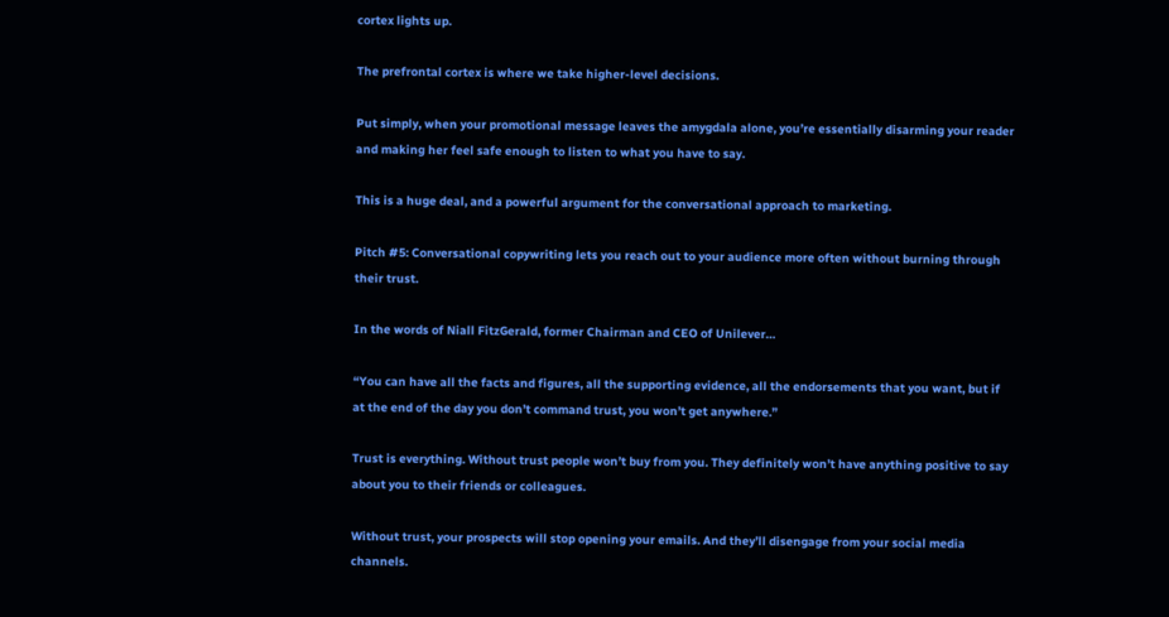cortex lights up.

The prefrontal cortex is where we take higher-level decisions.

Put simply, when your promotional message leaves the amygdala alone, you’re essentially disarming your reader and making her feel safe enough to listen to what you have to say.

This is a huge deal, and a powerful argument for the conversational approach to marketing.

Pitch #5: Conversational copywriting lets you reach out to your audience more often without burning through their trust.

In the words of Niall FitzGerald, former Chairman and CEO of Unilever…

“You can have all the facts and figures, all the supporting evidence, all the endorsements that you want, but if at the end of the day you don’t command trust, you won’t get anywhere.”

Trust is everything. Without trust people won’t buy from you. They definitely won’t have anything positive to say about you to their friends or colleagues.

Without trust, your prospects will stop opening your emails. And they’ll disengage from your social media channels.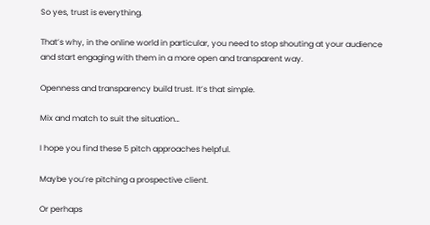So yes, trust is everything.

That’s why, in the online world in particular, you need to stop shouting at your audience and start engaging with them in a more open and transparent way.

Openness and transparency build trust. It’s that simple.

Mix and match to suit the situation…

I hope you find these 5 pitch approaches helpful.

Maybe you’re pitching a prospective client.

Or perhaps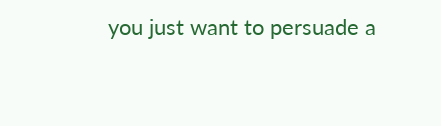you just want to persuade a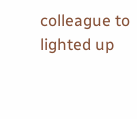colleague to lighted up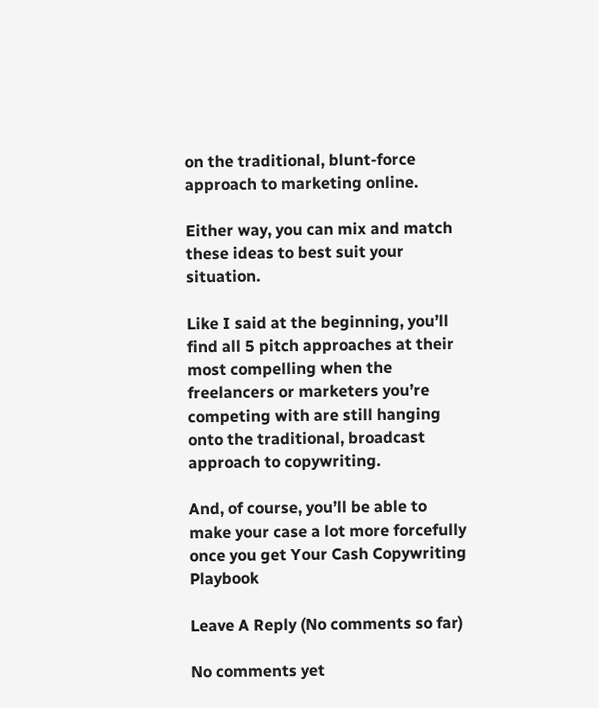on the traditional, blunt-force approach to marketing online.

Either way, you can mix and match these ideas to best suit your situation.

Like I said at the beginning, you’ll find all 5 pitch approaches at their most compelling when the freelancers or marketers you’re competing with are still hanging onto the traditional, broadcast approach to copywriting.

And, of course, you’ll be able to make your case a lot more forcefully once you get Your Cash Copywriting Playbook

Leave A Reply (No comments so far)

No comments yet